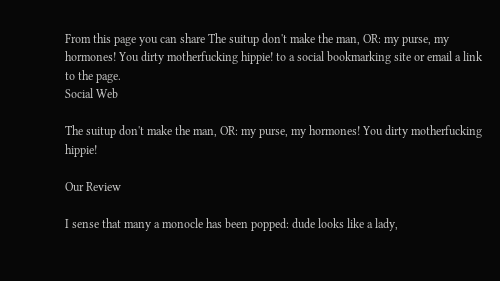From this page you can share The suitup don't make the man, OR: my purse, my hormones! You dirty motherfucking hippie! to a social bookmarking site or email a link to the page.
Social Web

The suitup don't make the man, OR: my purse, my hormones! You dirty motherfucking hippie!

Our Review

I sense that many a monocle has been popped: dude looks like a lady,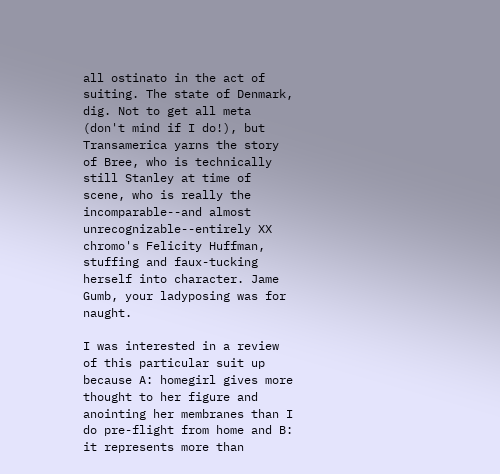all ostinato in the act of suiting. The state of Denmark, dig. Not to get all meta (don't mind if I do!), but Transamerica yarns the story of Bree, who is technically still Stanley at time of scene, who is really the incomparable--and almost unrecognizable--entirely XX chromo's Felicity Huffman, stuffing and faux-tucking herself into character. Jame Gumb, your ladyposing was for naught.

I was interested in a review of this particular suit up because A: homegirl gives more thought to her figure and anointing her membranes than I do pre-flight from home and B: it represents more than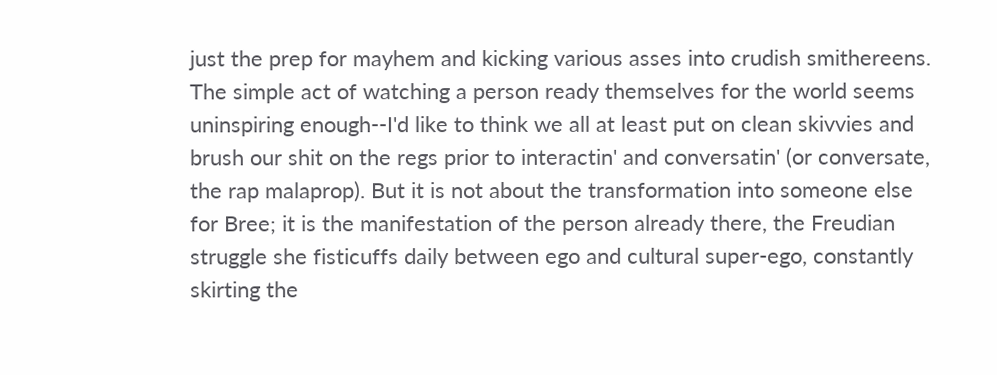just the prep for mayhem and kicking various asses into crudish smithereens. The simple act of watching a person ready themselves for the world seems uninspiring enough--I'd like to think we all at least put on clean skivvies and brush our shit on the regs prior to interactin' and conversatin' (or conversate, the rap malaprop). But it is not about the transformation into someone else for Bree; it is the manifestation of the person already there, the Freudian struggle she fisticuffs daily between ego and cultural super-ego, constantly skirting the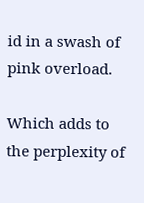id in a swash of pink overload.

Which adds to the perplexity of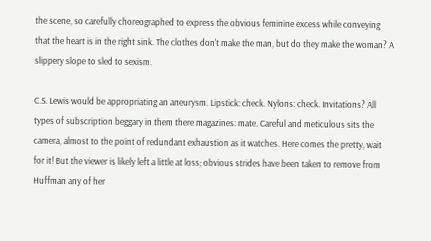the scene, so carefully choreographed to express the obvious feminine excess while conveying that the heart is in the right sink. The clothes don't make the man, but do they make the woman? A slippery slope to sled to sexism.

C.S. Lewis would be appropriating an aneurysm. Lipstick: check. Nylons: check. Invitations? All types of subscription beggary in them there magazines: mate. Careful and meticulous sits the camera, almost to the point of redundant exhaustion as it watches. Here comes the pretty, wait for it! But the viewer is likely left a little at loss; obvious strides have been taken to remove from Huffman any of her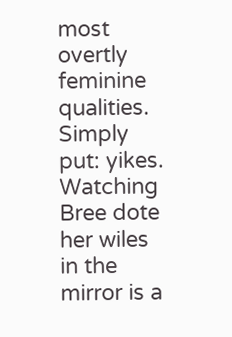most overtly feminine qualities. Simply put: yikes. Watching Bree dote her wiles in the mirror is a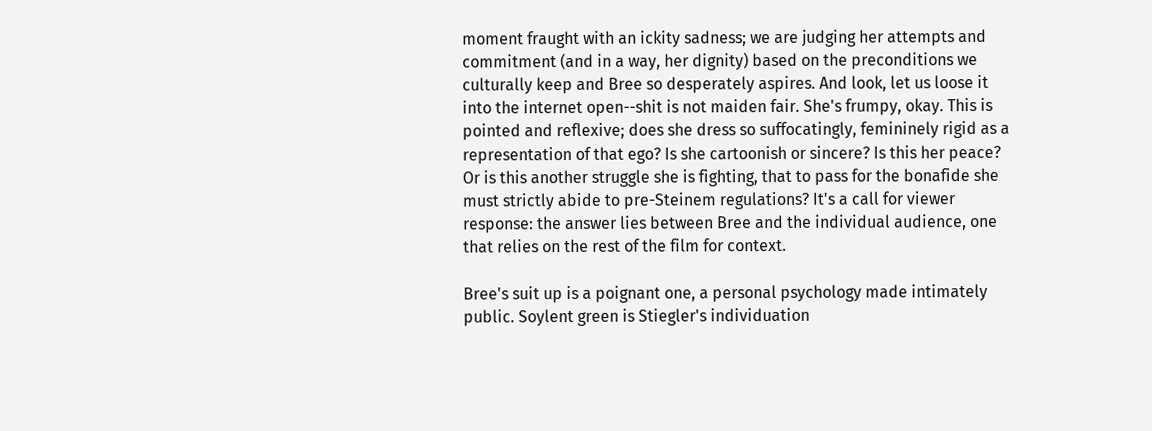moment fraught with an ickity sadness; we are judging her attempts and commitment (and in a way, her dignity) based on the preconditions we culturally keep and Bree so desperately aspires. And look, let us loose it into the internet open--shit is not maiden fair. She's frumpy, okay. This is pointed and reflexive; does she dress so suffocatingly, femininely rigid as a representation of that ego? Is she cartoonish or sincere? Is this her peace? Or is this another struggle she is fighting, that to pass for the bonafide she must strictly abide to pre-Steinem regulations? It's a call for viewer response: the answer lies between Bree and the individual audience, one that relies on the rest of the film for context.

Bree's suit up is a poignant one, a personal psychology made intimately public. Soylent green is Stiegler's individuation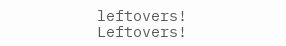leftovers! Leftovers!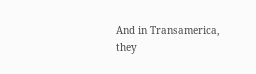And in Transamerica, they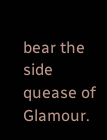bear the side quease of Glamour.